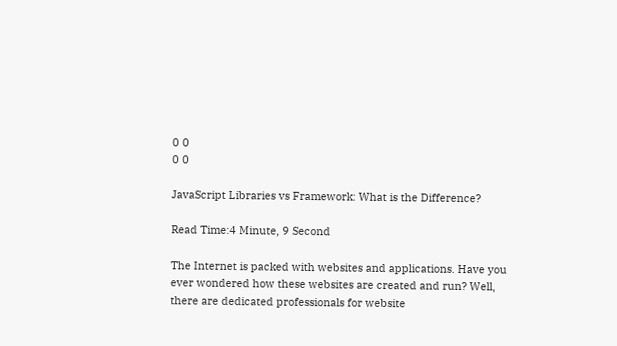0 0
0 0

JavaScript Libraries vs Framework: What is the Difference?

Read Time:4 Minute, 9 Second

The Internet is packed with websites and applications. Have you ever wondered how these websites are created and run? Well, there are dedicated professionals for website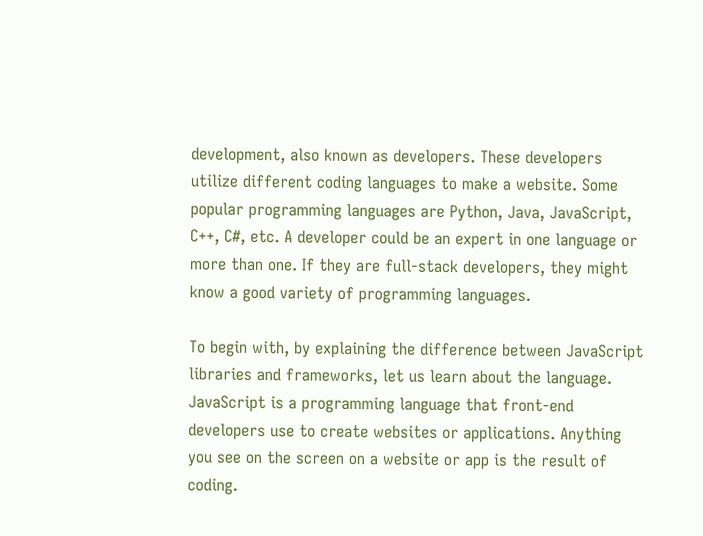development, also known as developers. These developers utilize different coding languages to make a website. Some popular programming languages are Python, Java, JavaScript, C++, C#, etc. A developer could be an expert in one language or more than one. If they are full-stack developers, they might know a good variety of programming languages.

To begin with, by explaining the difference between JavaScript libraries and frameworks, let us learn about the language. JavaScript is a programming language that front-end developers use to create websites or applications. Anything you see on the screen on a website or app is the result of coding.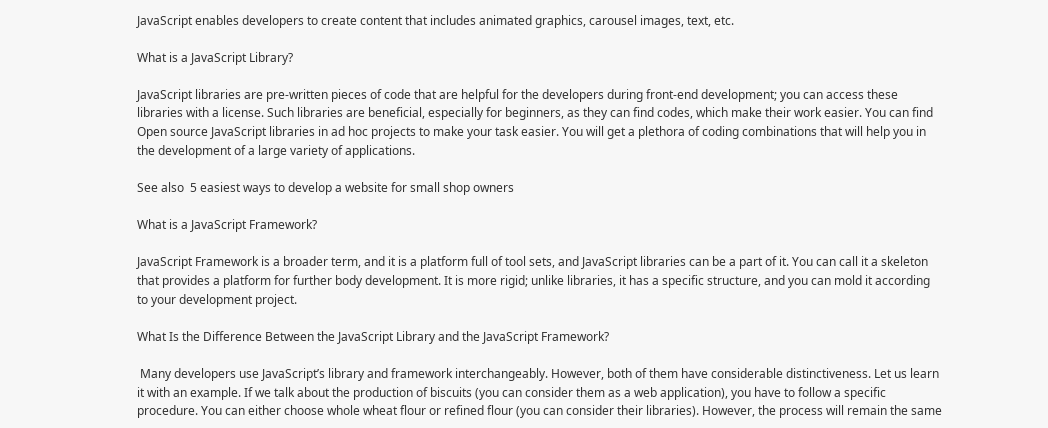JavaScript enables developers to create content that includes animated graphics, carousel images, text, etc.

What is a JavaScript Library?

JavaScript libraries are pre-written pieces of code that are helpful for the developers during front-end development; you can access these libraries with a license. Such libraries are beneficial, especially for beginners, as they can find codes, which make their work easier. You can find Open source JavaScript libraries in ad hoc projects to make your task easier. You will get a plethora of coding combinations that will help you in the development of a large variety of applications.

See also  5 easiest ways to develop a website for small shop owners

What is a JavaScript Framework?

JavaScript Framework is a broader term, and it is a platform full of tool sets, and JavaScript libraries can be a part of it. You can call it a skeleton that provides a platform for further body development. It is more rigid; unlike libraries, it has a specific structure, and you can mold it according to your development project.

What Is the Difference Between the JavaScript Library and the JavaScript Framework?

 Many developers use JavaScript’s library and framework interchangeably. However, both of them have considerable distinctiveness. Let us learn it with an example. If we talk about the production of biscuits (you can consider them as a web application), you have to follow a specific procedure. You can either choose whole wheat flour or refined flour (you can consider their libraries). However, the process will remain the same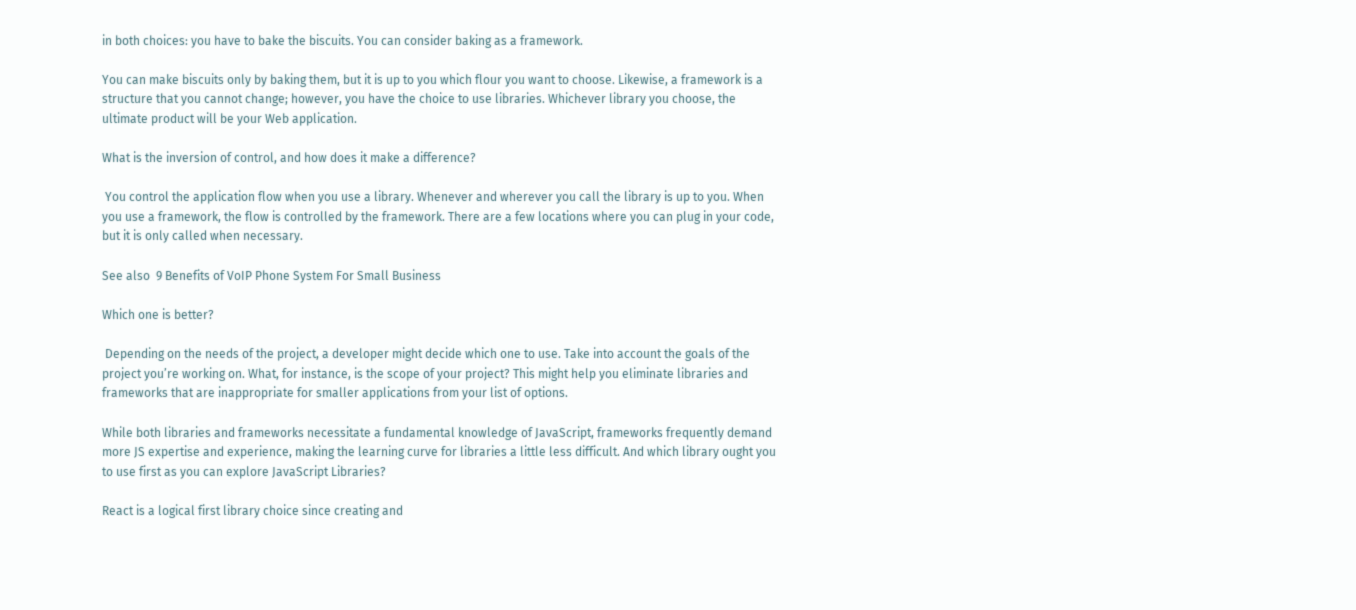in both choices: you have to bake the biscuits. You can consider baking as a framework.

You can make biscuits only by baking them, but it is up to you which flour you want to choose. Likewise, a framework is a structure that you cannot change; however, you have the choice to use libraries. Whichever library you choose, the ultimate product will be your Web application.

What is the inversion of control, and how does it make a difference?

 You control the application flow when you use a library. Whenever and wherever you call the library is up to you. When you use a framework, the flow is controlled by the framework. There are a few locations where you can plug in your code, but it is only called when necessary.

See also  9 Benefits of VoIP Phone System For Small Business

Which one is better?

 Depending on the needs of the project, a developer might decide which one to use. Take into account the goals of the project you’re working on. What, for instance, is the scope of your project? This might help you eliminate libraries and frameworks that are inappropriate for smaller applications from your list of options.

While both libraries and frameworks necessitate a fundamental knowledge of JavaScript, frameworks frequently demand more JS expertise and experience, making the learning curve for libraries a little less difficult. And which library ought you to use first as you can explore JavaScript Libraries?

React is a logical first library choice since creating and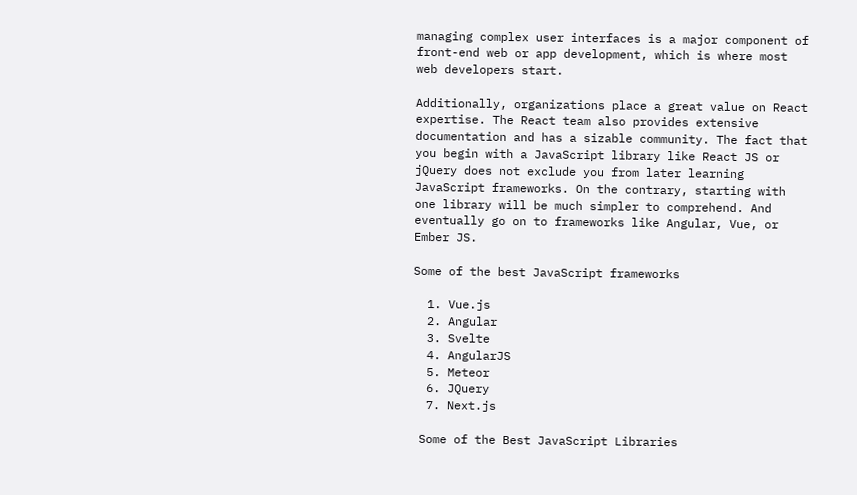managing complex user interfaces is a major component of front-end web or app development, which is where most web developers start.

Additionally, organizations place a great value on React expertise. The React team also provides extensive documentation and has a sizable community. The fact that you begin with a JavaScript library like React JS or jQuery does not exclude you from later learning JavaScript frameworks. On the contrary, starting with one library will be much simpler to comprehend. And eventually go on to frameworks like Angular, Vue, or Ember JS.

Some of the best JavaScript frameworks

  1. Vue.js
  2. Angular
  3. Svelte
  4. AngularJS
  5. Meteor
  6. JQuery
  7. Next.js

 Some of the Best JavaScript Libraries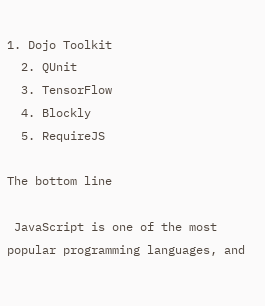1. Dojo Toolkit
  2. QUnit
  3. TensorFlow
  4. Blockly
  5. RequireJS

The bottom line

 JavaScript is one of the most popular programming languages, and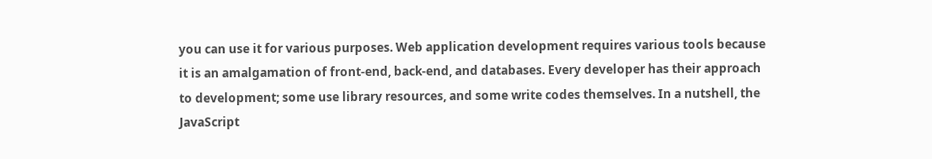you can use it for various purposes. Web application development requires various tools because it is an amalgamation of front-end, back-end, and databases. Every developer has their approach to development; some use library resources, and some write codes themselves. In a nutshell, the JavaScript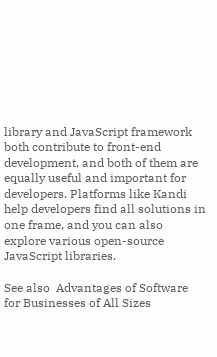library and JavaScript framework both contribute to front-end development, and both of them are equally useful and important for developers. Platforms like Kandi help developers find all solutions in one frame, and you can also explore various open-source JavaScript libraries.

See also  Advantages of Software for Businesses of All Sizes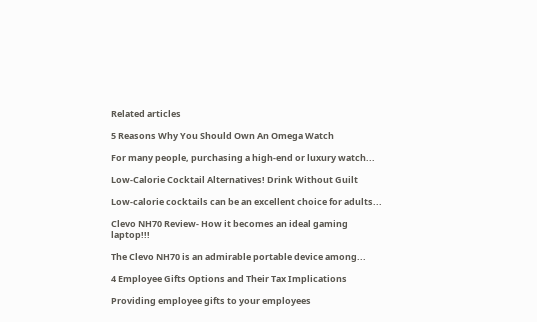Related articles

5 Reasons Why You Should Own An Omega Watch

For many people, purchasing a high-end or luxury watch...

Low-Calorie Cocktail Alternatives! Drink Without Guilt

Low-calorie cocktails can be an excellent choice for adults...

Clevo NH70 Review- How it becomes an ideal gaming laptop!!!

The Clevo NH70 is an admirable portable device among...

4 Employee Gifts Options and Their Tax Implications

Providing employee gifts to your employees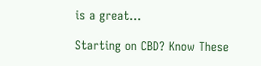is a great...

Starting on CBD? Know These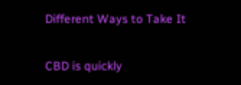Different Ways to Take It

CBD is quickly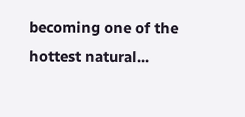becoming one of the hottest natural...